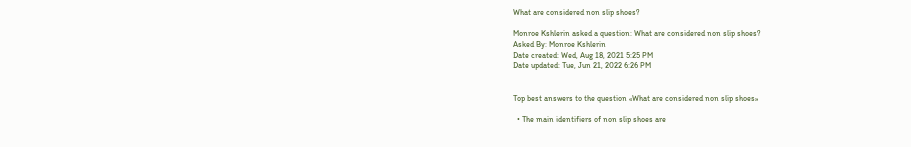What are considered non slip shoes?

Monroe Kshlerin asked a question: What are considered non slip shoes?
Asked By: Monroe Kshlerin
Date created: Wed, Aug 18, 2021 5:25 PM
Date updated: Tue, Jun 21, 2022 6:26 PM


Top best answers to the question «What are considered non slip shoes»

  • The main identifiers of non slip shoes are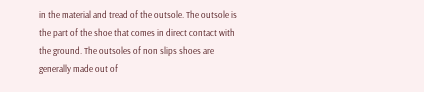in the material and tread of the outsole. The outsole is the part of the shoe that comes in direct contact with the ground. The outsoles of non slips shoes are generally made out of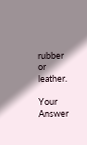rubber or leather.

Your Answer